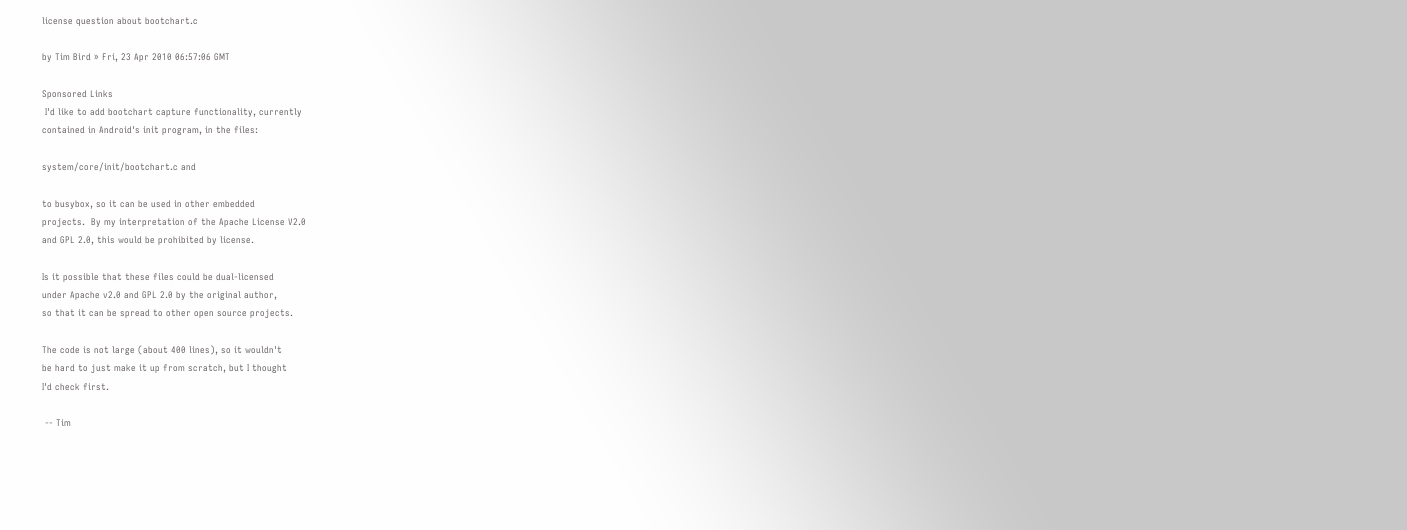license question about bootchart.c

by Tim Bird » Fri, 23 Apr 2010 06:57:06 GMT

Sponsored Links
 I'd like to add bootchart capture functionality, currently
contained in Android's init program, in the files:

system/core/init/bootchart.c and

to busybox, so it can be used in other embedded
projects.  By my interpretation of the Apache License V2.0
and GPL 2.0, this would be prohibited by license.

Is it possible that these files could be dual-licensed
under Apache v2.0 and GPL 2.0 by the original author,
so that it can be spread to other open source projects.

The code is not large (about 400 lines), so it wouldn't
be hard to just make it up from scratch, but I thought
I'd check first.

 -- Tim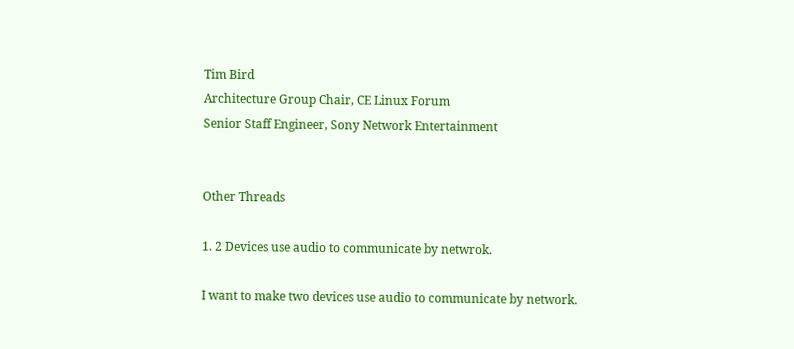Tim Bird
Architecture Group Chair, CE Linux Forum
Senior Staff Engineer, Sony Network Entertainment


Other Threads

1. 2 Devices use audio to communicate by netwrok.

I want to make two devices use audio to communicate by network.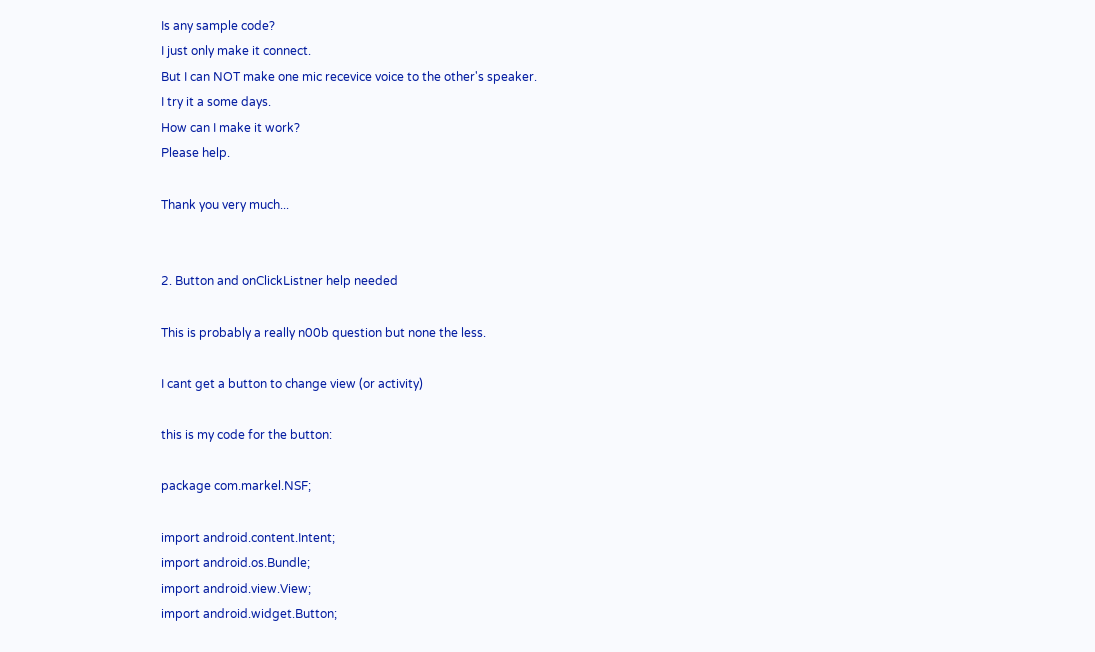Is any sample code?
I just only make it connect.
But I can NOT make one mic recevice voice to the other's speaker.
I try it a some days.
How can I make it work?
Please help.

Thank you very much...


2. Button and onClickListner help needed

This is probably a really n00b question but none the less.

I cant get a button to change view (or activity)

this is my code for the button:

package com.markel.NSF;

import android.content.Intent;
import android.os.Bundle;
import android.view.View;
import android.widget.Button;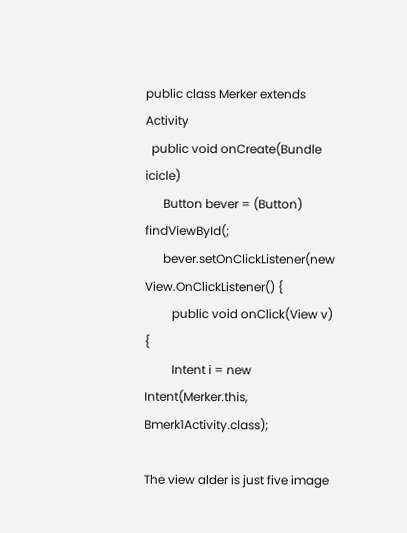public class Merker extends Activity
  public void onCreate(Bundle icicle)
      Button bever = (Button) findViewById(;
      bever.setOnClickListener(new View.OnClickListener() {
         public void onClick(View v) {
         Intent i = new Intent(Merker.this, Bmerk1Activity.class);

The view alder is just five image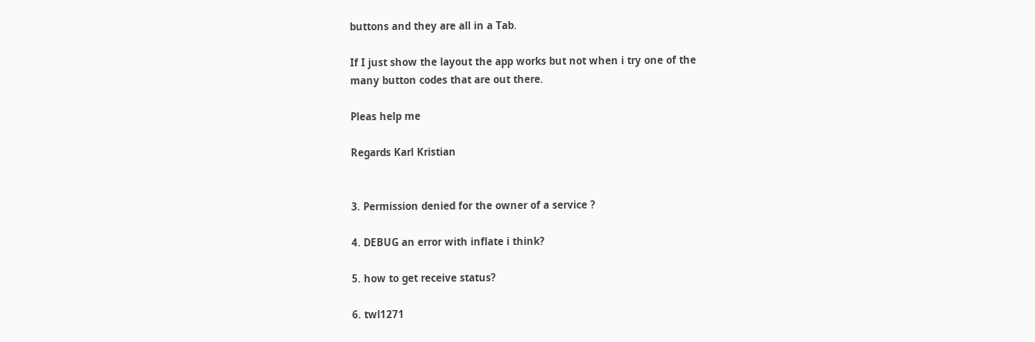buttons and they are all in a Tab.

If I just show the layout the app works but not when i try one of the
many button codes that are out there.

Pleas help me

Regards Karl Kristian


3. Permission denied for the owner of a service ?

4. DEBUG an error with inflate i think?

5. how to get receive status?

6. twl1271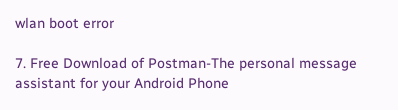wlan boot error

7. Free Download of Postman-The personal message assistant for your Android Phone